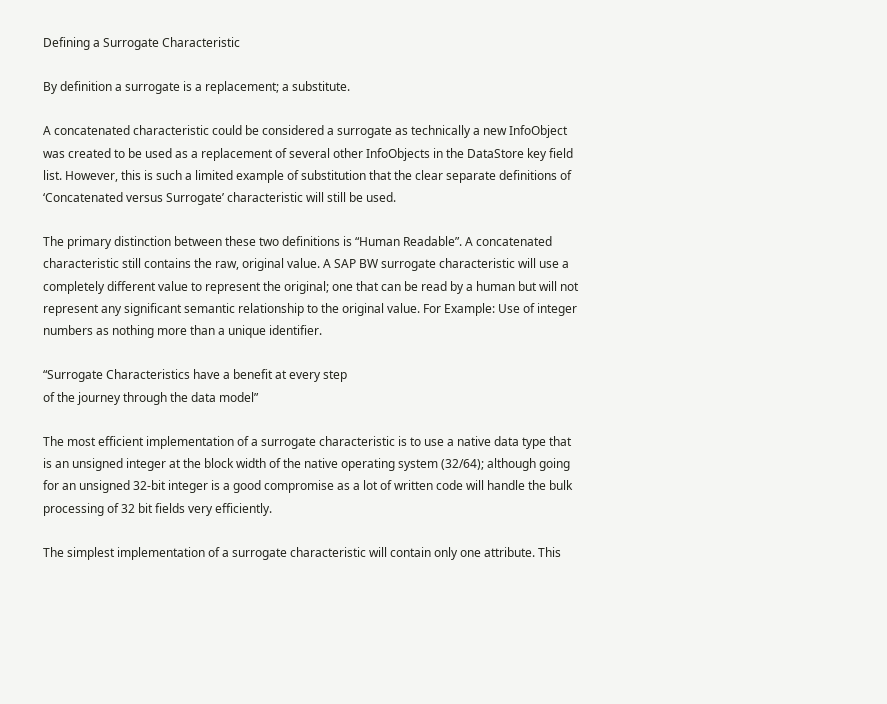Defining a Surrogate Characteristic

By definition a surrogate is a replacement; a substitute.

A concatenated characteristic could be considered a surrogate as technically a new InfoObject was created to be used as a replacement of several other InfoObjects in the DataStore key field list. However, this is such a limited example of substitution that the clear separate definitions of ‘Concatenated versus Surrogate’ characteristic will still be used.

The primary distinction between these two definitions is “Human Readable”. A concatenated characteristic still contains the raw, original value. A SAP BW surrogate characteristic will use a completely different value to represent the original; one that can be read by a human but will not represent any significant semantic relationship to the original value. For Example: Use of integer numbers as nothing more than a unique identifier.

“Surrogate Characteristics have a benefit at every step
of the journey through the data model”

The most efficient implementation of a surrogate characteristic is to use a native data type that is an unsigned integer at the block width of the native operating system (32/64); although going for an unsigned 32-bit integer is a good compromise as a lot of written code will handle the bulk processing of 32 bit fields very efficiently.

The simplest implementation of a surrogate characteristic will contain only one attribute. This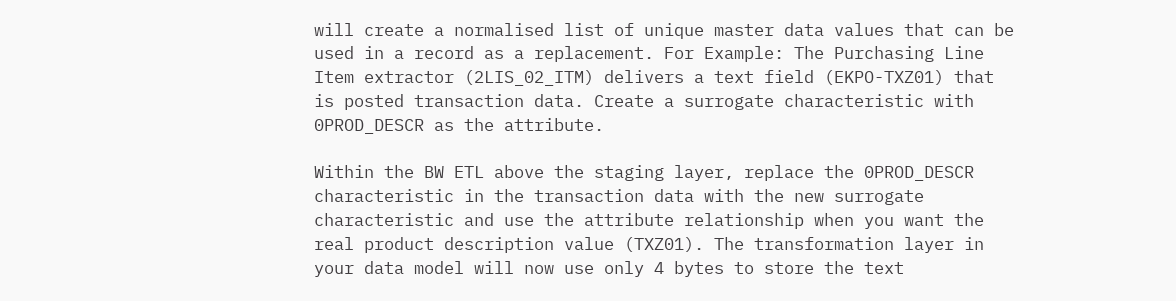will create a normalised list of unique master data values that can be used in a record as a replacement. For Example: The Purchasing Line Item extractor (2LIS_02_ITM) delivers a text field (EKPO-TXZ01) that is posted transaction data. Create a surrogate characteristic with 0PROD_DESCR as the attribute.

Within the BW ETL above the staging layer, replace the 0PROD_DESCR characteristic in the transaction data with the new surrogate characteristic and use the attribute relationship when you want the real product description value (TXZ01). The transformation layer in your data model will now use only 4 bytes to store the text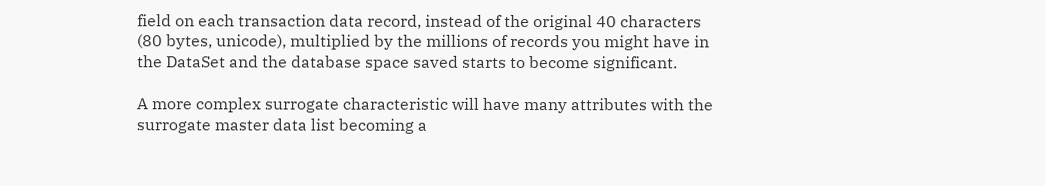field on each transaction data record, instead of the original 40 characters (80 bytes, unicode), multiplied by the millions of records you might have in the DataSet and the database space saved starts to become significant.

A more complex surrogate characteristic will have many attributes with the surrogate master data list becoming a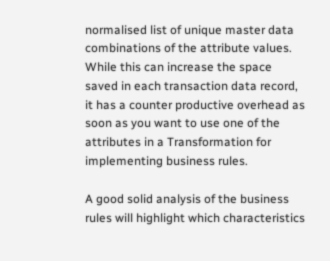normalised list of unique master data combinations of the attribute values. While this can increase the space saved in each transaction data record, it has a counter productive overhead as soon as you want to use one of the attributes in a Transformation for implementing business rules.

A good solid analysis of the business rules will highlight which characteristics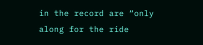in the record are “only along for the ride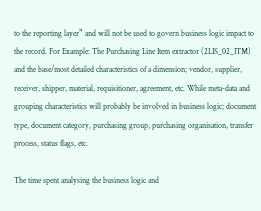to the reporting layer” and will not be used to govern business logic impact to the record. For Example: The Purchasing Line Item extractor (2LIS_02_ITM) and the base/most detailed characteristics of a dimension; vendor, supplier, receiver, shipper, material, requisitioner, agreement, etc. While meta-data and grouping characteristics will probably be involved in business logic; document type, document category, purchasing group, purchasing organisation, transfer process, status flags, etc.

The time spent analysing the business logic and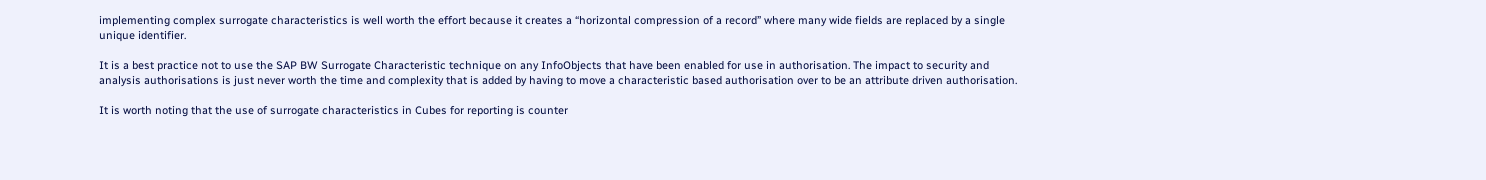implementing complex surrogate characteristics is well worth the effort because it creates a “horizontal compression of a record” where many wide fields are replaced by a single unique identifier.

It is a best practice not to use the SAP BW Surrogate Characteristic technique on any InfoObjects that have been enabled for use in authorisation. The impact to security and analysis authorisations is just never worth the time and complexity that is added by having to move a characteristic based authorisation over to be an attribute driven authorisation.

It is worth noting that the use of surrogate characteristics in Cubes for reporting is counter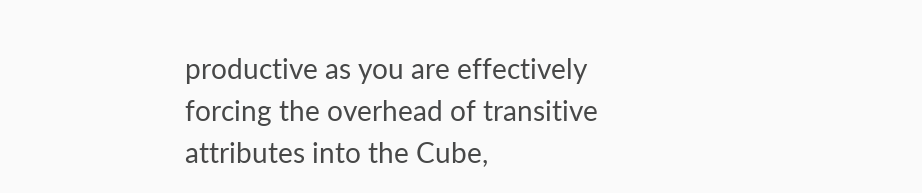productive as you are effectively forcing the overhead of transitive attributes into the Cube,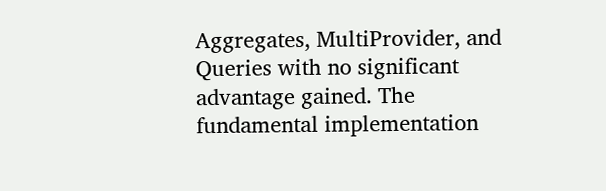Aggregates, MultiProvider, and Queries with no significant advantage gained. The fundamental implementation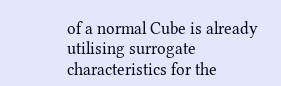of a normal Cube is already utilising surrogate characteristics for the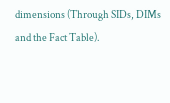dimensions (Through SIDs, DIMs and the Fact Table).